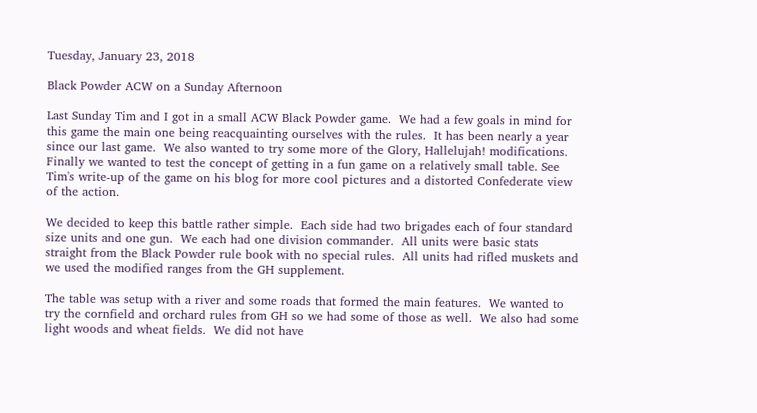Tuesday, January 23, 2018

Black Powder ACW on a Sunday Afternoon

Last Sunday Tim and I got in a small ACW Black Powder game.  We had a few goals in mind for this game the main one being reacquainting ourselves with the rules.  It has been nearly a year since our last game.  We also wanted to try some more of the Glory, Hallelujah! modifications.  Finally we wanted to test the concept of getting in a fun game on a relatively small table. See Tim's write-up of the game on his blog for more cool pictures and a distorted Confederate view of the action.

We decided to keep this battle rather simple.  Each side had two brigades each of four standard size units and one gun.  We each had one division commander.  All units were basic stats straight from the Black Powder rule book with no special rules.  All units had rifled muskets and we used the modified ranges from the GH supplement.

The table was setup with a river and some roads that formed the main features.  We wanted to try the cornfield and orchard rules from GH so we had some of those as well.  We also had some light woods and wheat fields.  We did not have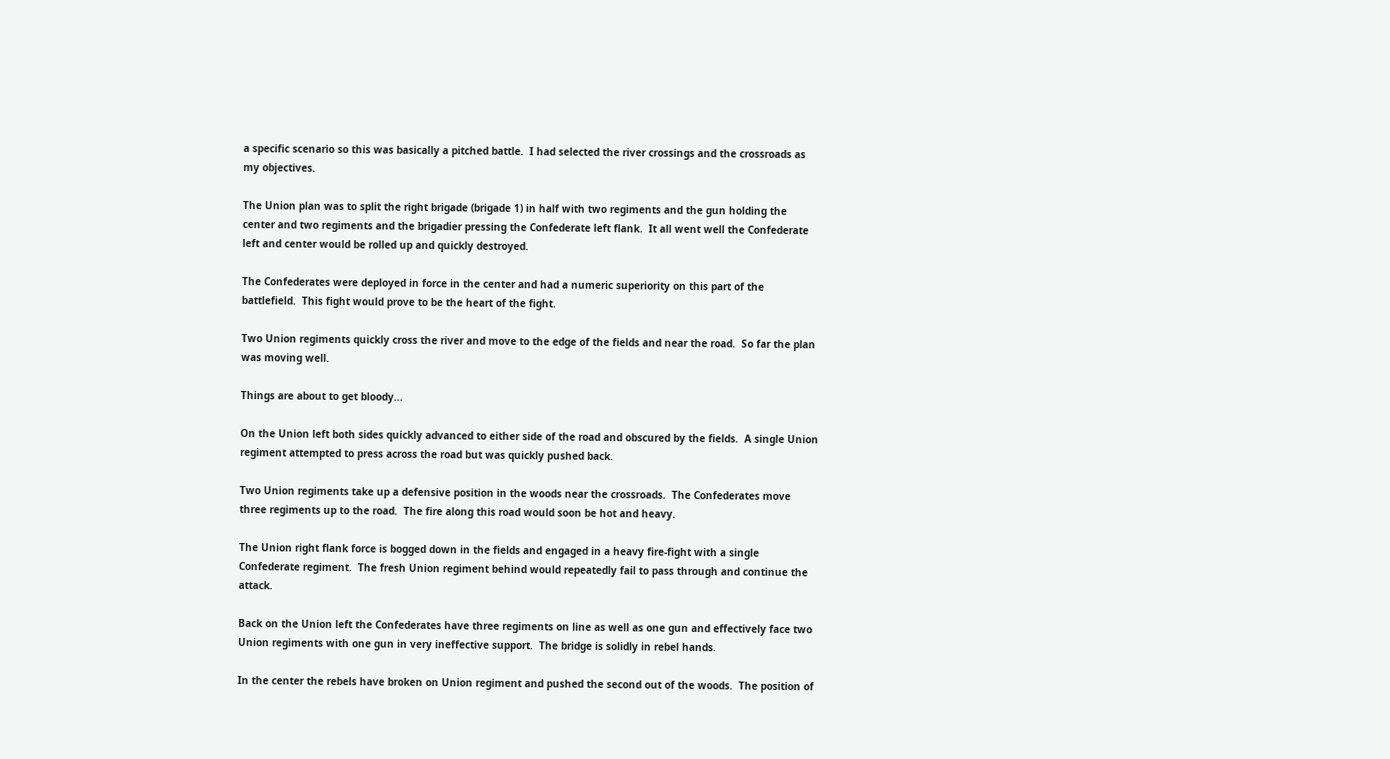a specific scenario so this was basically a pitched battle.  I had selected the river crossings and the crossroads as my objectives.

The Union plan was to split the right brigade (brigade 1) in half with two regiments and the gun holding the center and two regiments and the brigadier pressing the Confederate left flank.  It all went well the Confederate left and center would be rolled up and quickly destroyed.

The Confederates were deployed in force in the center and had a numeric superiority on this part of the battlefield.  This fight would prove to be the heart of the fight.

Two Union regiments quickly cross the river and move to the edge of the fields and near the road.  So far the plan was moving well.

Things are about to get bloody...

On the Union left both sides quickly advanced to either side of the road and obscured by the fields.  A single Union regiment attempted to press across the road but was quickly pushed back.

Two Union regiments take up a defensive position in the woods near the crossroads.  The Confederates move three regiments up to the road.  The fire along this road would soon be hot and heavy.

The Union right flank force is bogged down in the fields and engaged in a heavy fire-fight with a single Confederate regiment.  The fresh Union regiment behind would repeatedly fail to pass through and continue the attack.

Back on the Union left the Confederates have three regiments on line as well as one gun and effectively face two Union regiments with one gun in very ineffective support.  The bridge is solidly in rebel hands.

In the center the rebels have broken on Union regiment and pushed the second out of the woods.  The position of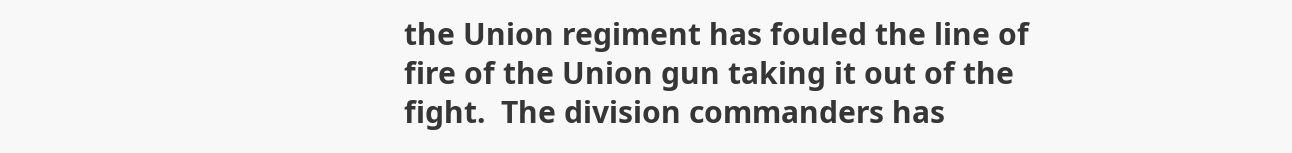the Union regiment has fouled the line of fire of the Union gun taking it out of the fight.  The division commanders has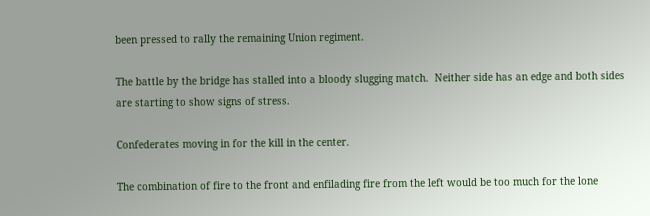been pressed to rally the remaining Union regiment.

The battle by the bridge has stalled into a bloody slugging match.  Neither side has an edge and both sides are starting to show signs of stress.

Confederates moving in for the kill in the center.

The combination of fire to the front and enfilading fire from the left would be too much for the lone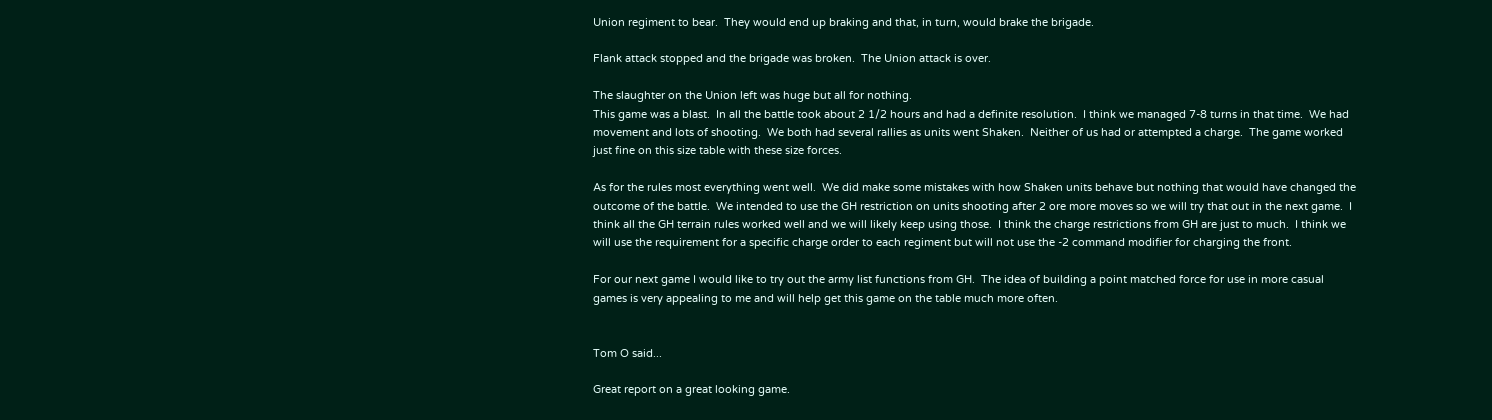Union regiment to bear.  They would end up braking and that, in turn, would brake the brigade.

Flank attack stopped and the brigade was broken.  The Union attack is over.

The slaughter on the Union left was huge but all for nothing.
This game was a blast.  In all the battle took about 2 1/2 hours and had a definite resolution.  I think we managed 7-8 turns in that time.  We had movement and lots of shooting.  We both had several rallies as units went Shaken.  Neither of us had or attempted a charge.  The game worked just fine on this size table with these size forces.

As for the rules most everything went well.  We did make some mistakes with how Shaken units behave but nothing that would have changed the outcome of the battle.  We intended to use the GH restriction on units shooting after 2 ore more moves so we will try that out in the next game.  I think all the GH terrain rules worked well and we will likely keep using those.  I think the charge restrictions from GH are just to much.  I think we will use the requirement for a specific charge order to each regiment but will not use the -2 command modifier for charging the front.

For our next game I would like to try out the army list functions from GH.  The idea of building a point matched force for use in more casual games is very appealing to me and will help get this game on the table much more often.


Tom O said...

Great report on a great looking game.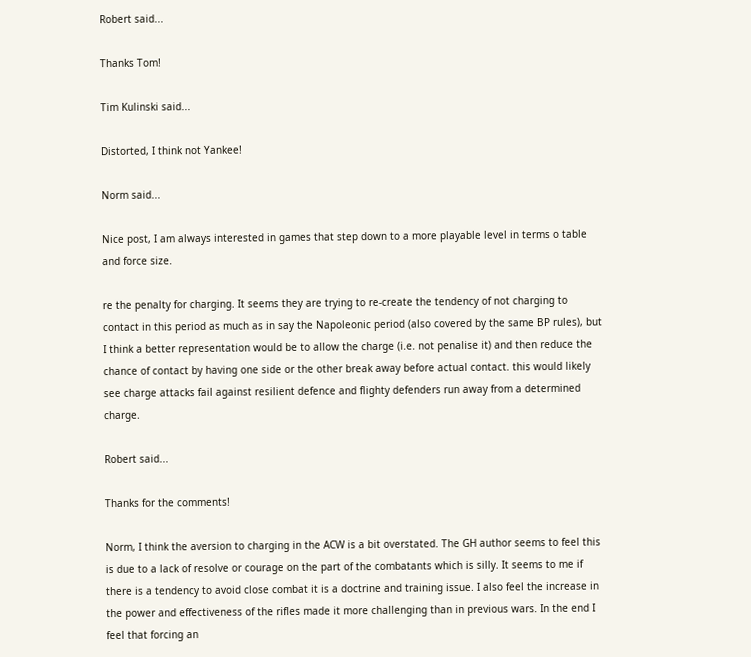Robert said...

Thanks Tom!

Tim Kulinski said...

Distorted, I think not Yankee!

Norm said...

Nice post, I am always interested in games that step down to a more playable level in terms o table and force size.

re the penalty for charging. It seems they are trying to re-create the tendency of not charging to contact in this period as much as in say the Napoleonic period (also covered by the same BP rules), but I think a better representation would be to allow the charge (i.e. not penalise it) and then reduce the chance of contact by having one side or the other break away before actual contact. this would likely see charge attacks fail against resilient defence and flighty defenders run away from a determined charge.

Robert said...

Thanks for the comments!

Norm, I think the aversion to charging in the ACW is a bit overstated. The GH author seems to feel this is due to a lack of resolve or courage on the part of the combatants which is silly. It seems to me if there is a tendency to avoid close combat it is a doctrine and training issue. I also feel the increase in the power and effectiveness of the rifles made it more challenging than in previous wars. In the end I feel that forcing an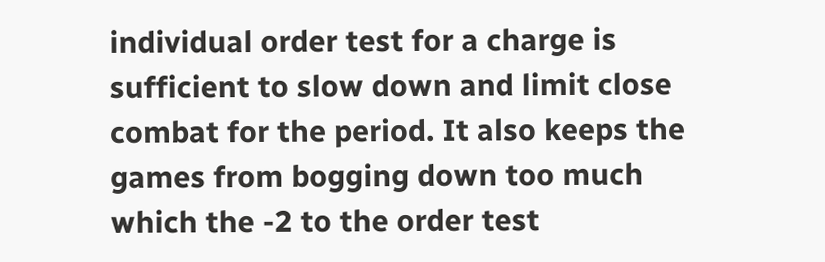individual order test for a charge is sufficient to slow down and limit close combat for the period. It also keeps the games from bogging down too much which the -2 to the order test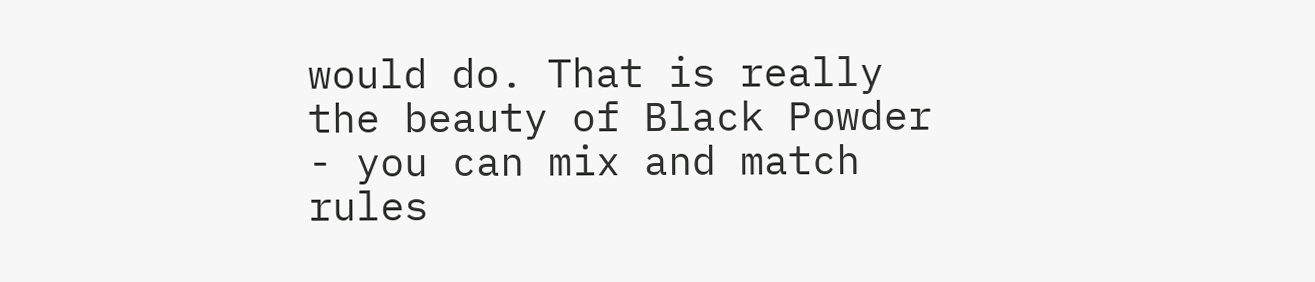would do. That is really the beauty of Black Powder - you can mix and match rules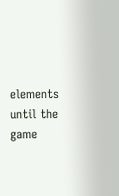elements until the game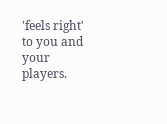'feels right' to you and your players.